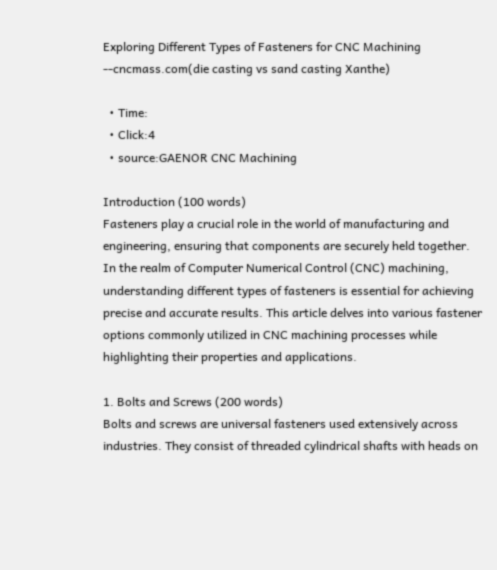Exploring Different Types of Fasteners for CNC Machining --cncmass.com(die casting vs sand casting Xanthe)

  • Time:
  • Click:4
  • source:GAENOR CNC Machining

Introduction (100 words)
Fasteners play a crucial role in the world of manufacturing and engineering, ensuring that components are securely held together. In the realm of Computer Numerical Control (CNC) machining, understanding different types of fasteners is essential for achieving precise and accurate results. This article delves into various fastener options commonly utilized in CNC machining processes while highlighting their properties and applications.

1. Bolts and Screws (200 words)
Bolts and screws are universal fasteners used extensively across industries. They consist of threaded cylindrical shafts with heads on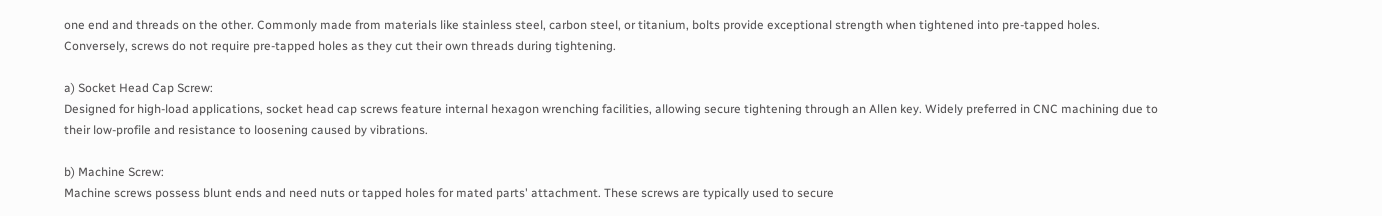one end and threads on the other. Commonly made from materials like stainless steel, carbon steel, or titanium, bolts provide exceptional strength when tightened into pre-tapped holes. Conversely, screws do not require pre-tapped holes as they cut their own threads during tightening.

a) Socket Head Cap Screw:
Designed for high-load applications, socket head cap screws feature internal hexagon wrenching facilities, allowing secure tightening through an Allen key. Widely preferred in CNC machining due to their low-profile and resistance to loosening caused by vibrations.

b) Machine Screw:
Machine screws possess blunt ends and need nuts or tapped holes for mated parts' attachment. These screws are typically used to secure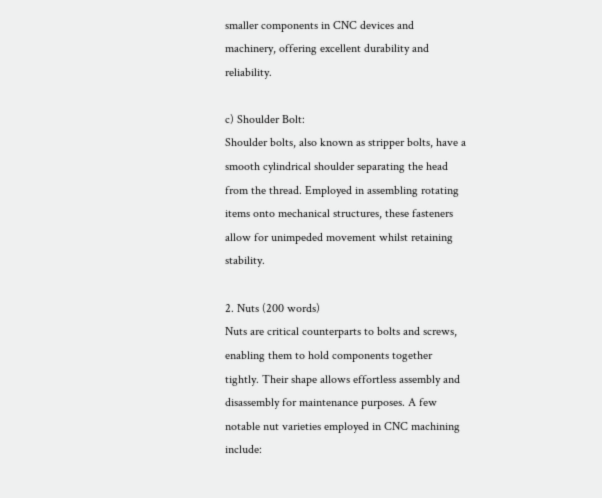smaller components in CNC devices and machinery, offering excellent durability and reliability.

c) Shoulder Bolt:
Shoulder bolts, also known as stripper bolts, have a smooth cylindrical shoulder separating the head from the thread. Employed in assembling rotating items onto mechanical structures, these fasteners allow for unimpeded movement whilst retaining stability.

2. Nuts (200 words)
Nuts are critical counterparts to bolts and screws, enabling them to hold components together tightly. Their shape allows effortless assembly and disassembly for maintenance purposes. A few notable nut varieties employed in CNC machining include: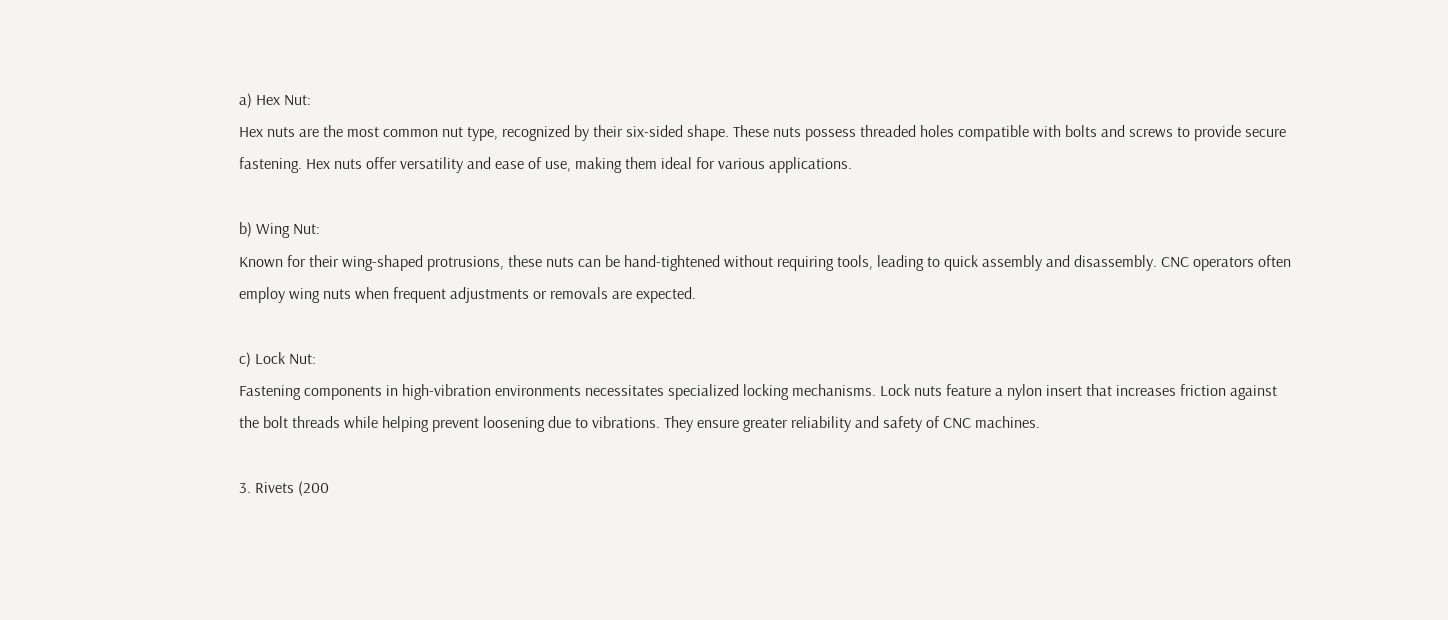a) Hex Nut:
Hex nuts are the most common nut type, recognized by their six-sided shape. These nuts possess threaded holes compatible with bolts and screws to provide secure fastening. Hex nuts offer versatility and ease of use, making them ideal for various applications.

b) Wing Nut:
Known for their wing-shaped protrusions, these nuts can be hand-tightened without requiring tools, leading to quick assembly and disassembly. CNC operators often employ wing nuts when frequent adjustments or removals are expected.

c) Lock Nut:
Fastening components in high-vibration environments necessitates specialized locking mechanisms. Lock nuts feature a nylon insert that increases friction against the bolt threads while helping prevent loosening due to vibrations. They ensure greater reliability and safety of CNC machines.

3. Rivets (200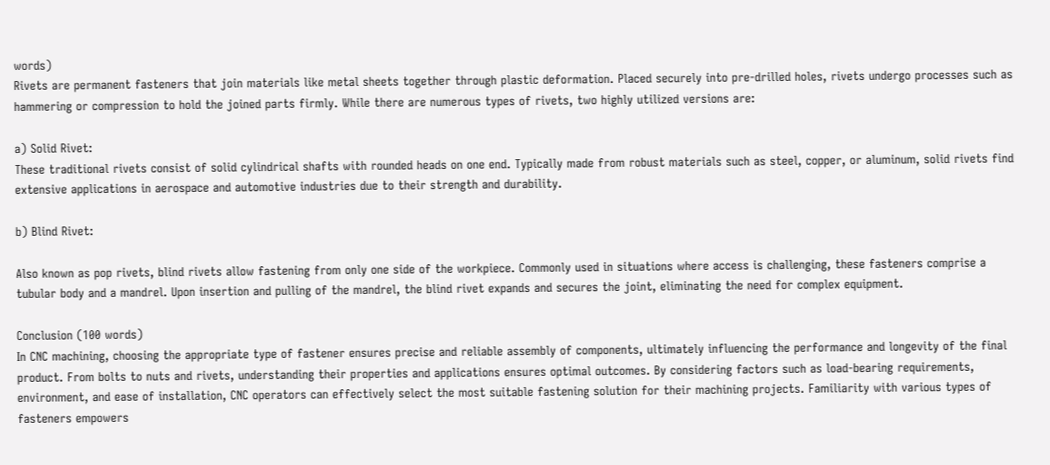words)
Rivets are permanent fasteners that join materials like metal sheets together through plastic deformation. Placed securely into pre-drilled holes, rivets undergo processes such as hammering or compression to hold the joined parts firmly. While there are numerous types of rivets, two highly utilized versions are:

a) Solid Rivet:
These traditional rivets consist of solid cylindrical shafts with rounded heads on one end. Typically made from robust materials such as steel, copper, or aluminum, solid rivets find extensive applications in aerospace and automotive industries due to their strength and durability.

b) Blind Rivet:

Also known as pop rivets, blind rivets allow fastening from only one side of the workpiece. Commonly used in situations where access is challenging, these fasteners comprise a tubular body and a mandrel. Upon insertion and pulling of the mandrel, the blind rivet expands and secures the joint, eliminating the need for complex equipment.

Conclusion (100 words)
In CNC machining, choosing the appropriate type of fastener ensures precise and reliable assembly of components, ultimately influencing the performance and longevity of the final product. From bolts to nuts and rivets, understanding their properties and applications ensures optimal outcomes. By considering factors such as load-bearing requirements, environment, and ease of installation, CNC operators can effectively select the most suitable fastening solution for their machining projects. Familiarity with various types of fasteners empowers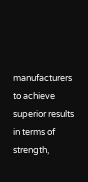manufacturers to achieve superior results in terms of strength,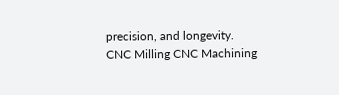precision, and longevity. CNC Milling CNC Machining